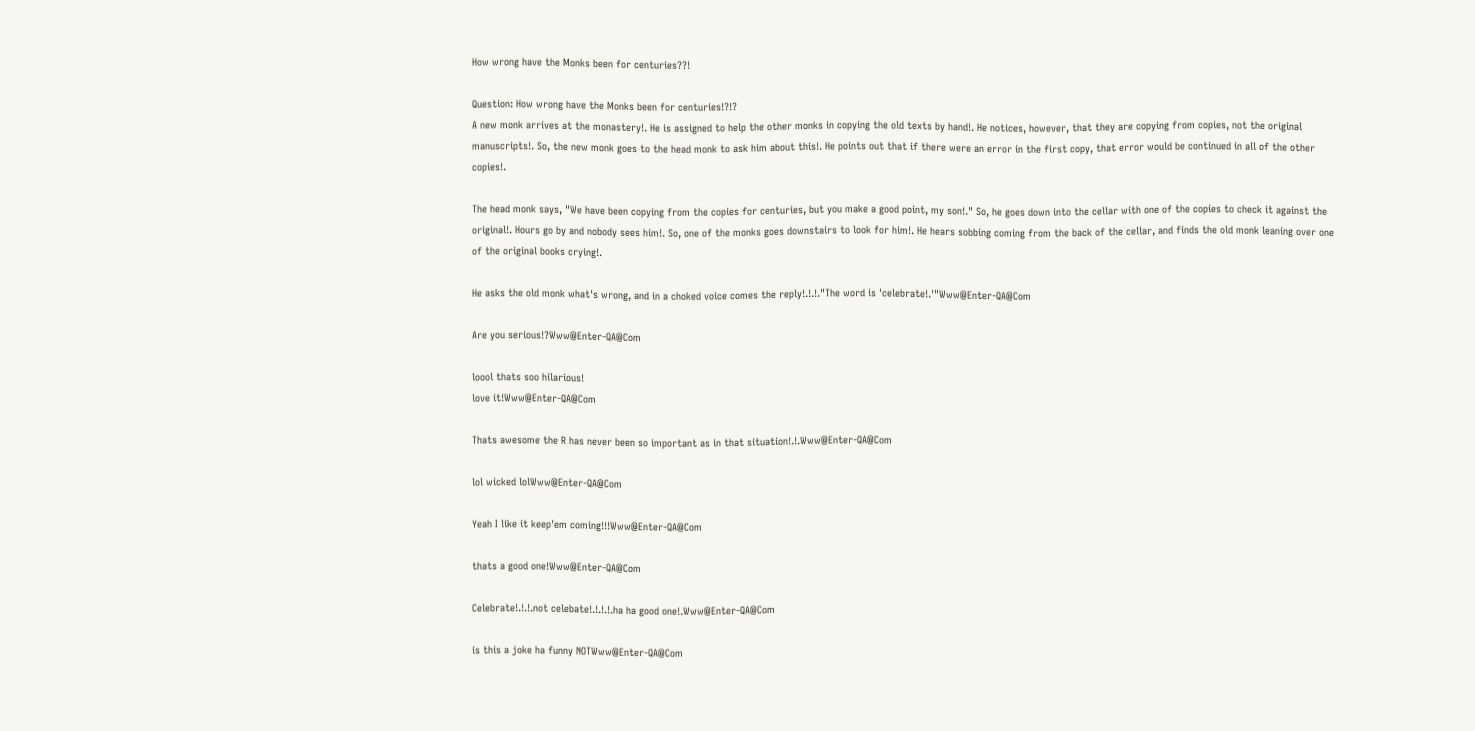How wrong have the Monks been for centuries??!

Question: How wrong have the Monks been for centuries!?!?
A new monk arrives at the monastery!. He is assigned to help the other monks in copying the old texts by hand!. He notices, however, that they are copying from copies, not the original manuscripts!. So, the new monk goes to the head monk to ask him about this!. He points out that if there were an error in the first copy, that error would be continued in all of the other copies!.

The head monk says, "We have been copying from the copies for centuries, but you make a good point, my son!." So, he goes down into the cellar with one of the copies to check it against the original!. Hours go by and nobody sees him!. So, one of the monks goes downstairs to look for him!. He hears sobbing coming from the back of the cellar, and finds the old monk leaning over one of the original books crying!.

He asks the old monk what's wrong, and in a choked voice comes the reply!.!.!."The word is 'celebrate!.'"Www@Enter-QA@Com

Are you serious!?Www@Enter-QA@Com

loool thats soo hilarious!
love it!Www@Enter-QA@Com

Thats awesome the R has never been so important as in that situation!.!.Www@Enter-QA@Com

lol wicked lolWww@Enter-QA@Com

Yeah I like it keep'em coming!!!Www@Enter-QA@Com

thats a good one!Www@Enter-QA@Com

Celebrate!.!.!.not celebate!.!.!.!.ha ha good one!.Www@Enter-QA@Com

is this a joke ha funny NOTWww@Enter-QA@Com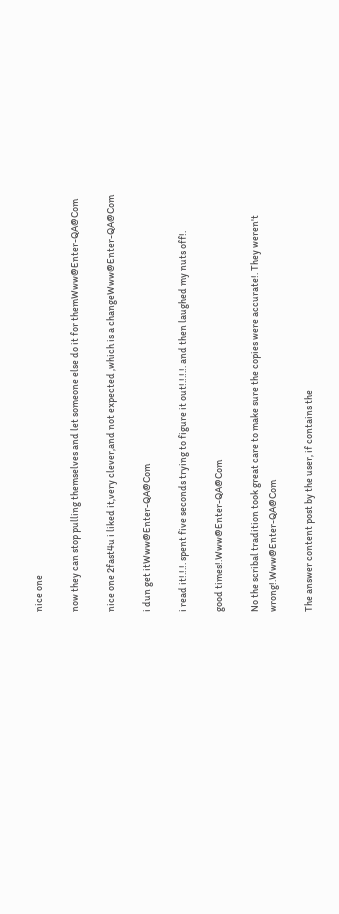nice one

now they can stop pulling themselves and let someone else do it for themWww@Enter-QA@Com

nice one 2fast4u i liked it,very clever,and not expected ,which is a changeWww@Enter-QA@Com

i dun get itWww@Enter-QA@Com

i read it!.!.!. spent five seconds trying to figure it out!.!.!.!. and then laughed my nuts off!.

good times!.Www@Enter-QA@Com

No the scribal tradition took great care to make sure the copies were accurate!. They weren't wrong!.Www@Enter-QA@Com

The answer content post by the user, if contains the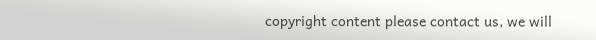copyright content please contact us, we will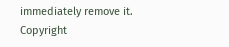immediately remove it.
Copyright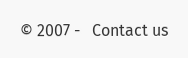© 2007 -   Contact us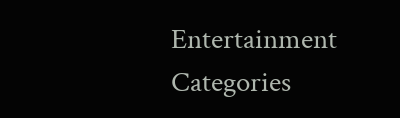Entertainment Categories